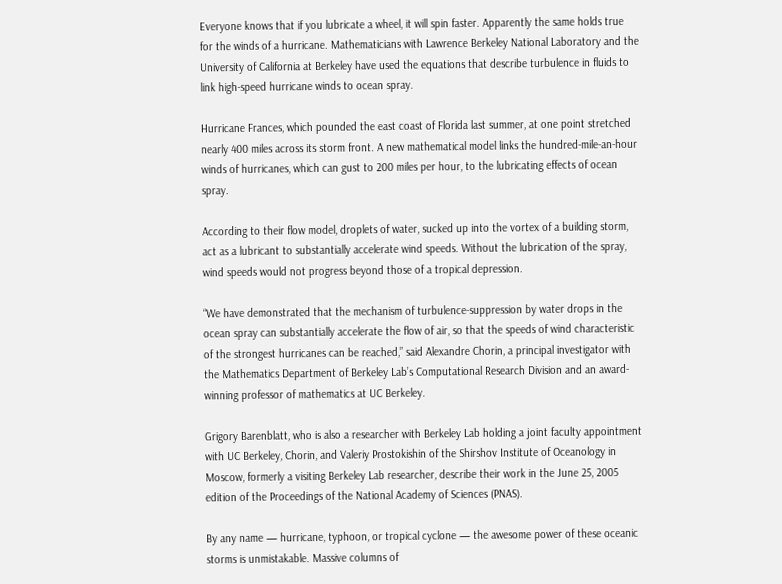Everyone knows that if you lubricate a wheel, it will spin faster. Apparently the same holds true for the winds of a hurricane. Mathematicians with Lawrence Berkeley National Laboratory and the University of California at Berkeley have used the equations that describe turbulence in fluids to link high-speed hurricane winds to ocean spray.

Hurricane Frances, which pounded the east coast of Florida last summer, at one point stretched nearly 400 miles across its storm front. A new mathematical model links the hundred-mile-an-hour winds of hurricanes, which can gust to 200 miles per hour, to the lubricating effects of ocean spray.

According to their flow model, droplets of water, sucked up into the vortex of a building storm, act as a lubricant to substantially accelerate wind speeds. Without the lubrication of the spray, wind speeds would not progress beyond those of a tropical depression.

“We have demonstrated that the mechanism of turbulence-suppression by water drops in the ocean spray can substantially accelerate the flow of air, so that the speeds of wind characteristic of the strongest hurricanes can be reached,” said Alexandre Chorin, a principal investigator with the Mathematics Department of Berkeley Lab’s Computational Research Division and an award-winning professor of mathematics at UC Berkeley.

Grigory Barenblatt, who is also a researcher with Berkeley Lab holding a joint faculty appointment with UC Berkeley, Chorin, and Valeriy Prostokishin of the Shirshov Institute of Oceanology in Moscow, formerly a visiting Berkeley Lab researcher, describe their work in the June 25, 2005 edition of the Proceedings of the National Academy of Sciences (PNAS).

By any name — hurricane, typhoon, or tropical cyclone — the awesome power of these oceanic storms is unmistakable. Massive columns of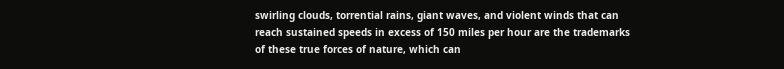swirling clouds, torrential rains, giant waves, and violent winds that can reach sustained speeds in excess of 150 miles per hour are the trademarks of these true forces of nature, which can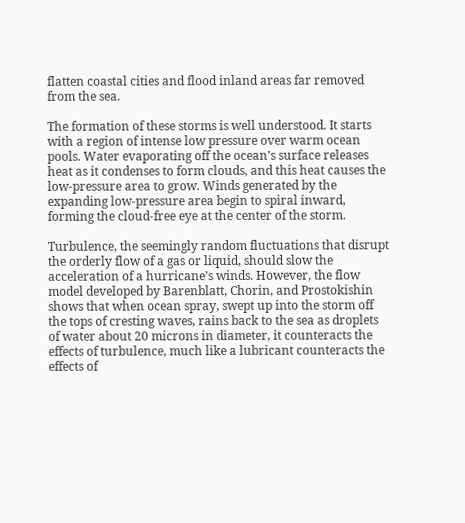flatten coastal cities and flood inland areas far removed from the sea.

The formation of these storms is well understood. It starts with a region of intense low pressure over warm ocean pools. Water evaporating off the ocean’s surface releases heat as it condenses to form clouds, and this heat causes the low-pressure area to grow. Winds generated by the expanding low-pressure area begin to spiral inward, forming the cloud-free eye at the center of the storm.

Turbulence, the seemingly random fluctuations that disrupt the orderly flow of a gas or liquid, should slow the acceleration of a hurricane’s winds. However, the flow model developed by Barenblatt, Chorin, and Prostokishin shows that when ocean spray, swept up into the storm off the tops of cresting waves, rains back to the sea as droplets of water about 20 microns in diameter, it counteracts the effects of turbulence, much like a lubricant counteracts the effects of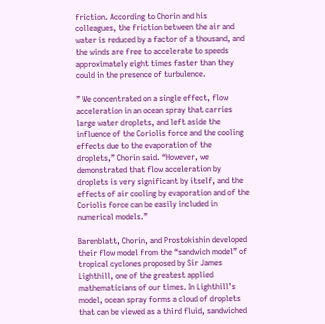friction. According to Chorin and his colleagues, the friction between the air and water is reduced by a factor of a thousand, and the winds are free to accelerate to speeds approximately eight times faster than they could in the presence of turbulence.

” We concentrated on a single effect, flow acceleration in an ocean spray that carries large water droplets, and left aside the influence of the Coriolis force and the cooling effects due to the evaporation of the droplets,” Chorin said. “However, we demonstrated that flow acceleration by droplets is very significant by itself, and the effects of air cooling by evaporation and of the Coriolis force can be easily included in numerical models.”

Barenblatt, Chorin, and Prostokishin developed their flow model from the “sandwich model” of tropical cyclones proposed by Sir James Lighthill, one of the greatest applied mathematicians of our times. In Lighthill’s model, ocean spray forms a cloud of droplets that can be viewed as a third fluid, sandwiched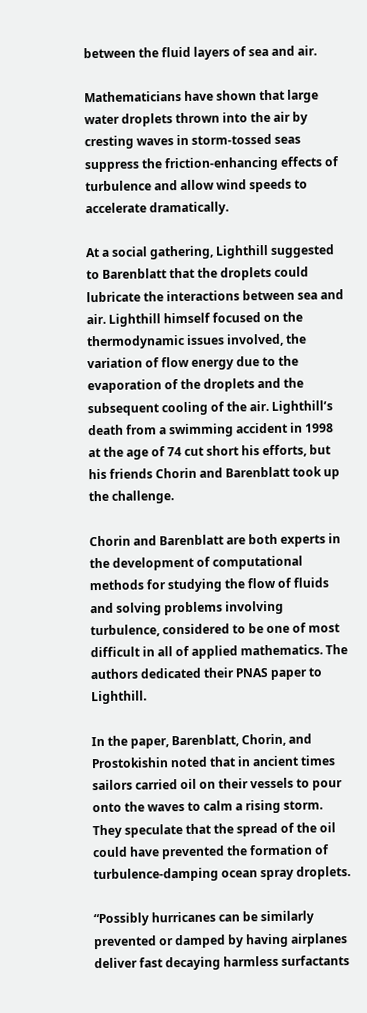between the fluid layers of sea and air.

Mathematicians have shown that large water droplets thrown into the air by cresting waves in storm-tossed seas suppress the friction-enhancing effects of turbulence and allow wind speeds to accelerate dramatically.

At a social gathering, Lighthill suggested to Barenblatt that the droplets could lubricate the interactions between sea and air. Lighthill himself focused on the thermodynamic issues involved, the variation of flow energy due to the evaporation of the droplets and the subsequent cooling of the air. Lighthill’s death from a swimming accident in 1998 at the age of 74 cut short his efforts, but his friends Chorin and Barenblatt took up the challenge.

Chorin and Barenblatt are both experts in the development of computational methods for studying the flow of fluids and solving problems involving turbulence, considered to be one of most difficult in all of applied mathematics. The authors dedicated their PNAS paper to Lighthill.

In the paper, Barenblatt, Chorin, and Prostokishin noted that in ancient times sailors carried oil on their vessels to pour onto the waves to calm a rising storm. They speculate that the spread of the oil could have prevented the formation of turbulence-damping ocean spray droplets.

“Possibly hurricanes can be similarly prevented or damped by having airplanes deliver fast decaying harmless surfactants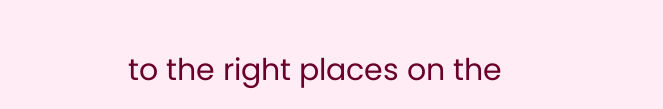to the right places on the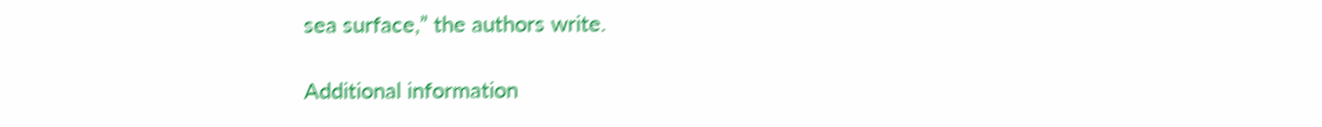sea surface,” the authors write.

Additional information